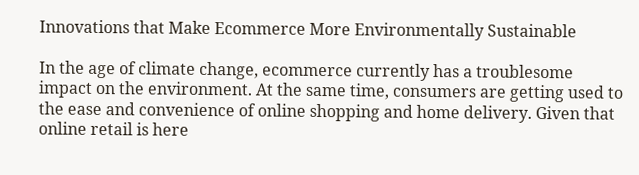Innovations that Make Ecommerce More Environmentally Sustainable

In the age of climate change, ecommerce currently has a troublesome impact on the environment. At the same time, consumers are getting used to the ease and convenience of online shopping and home delivery. Given that online retail is here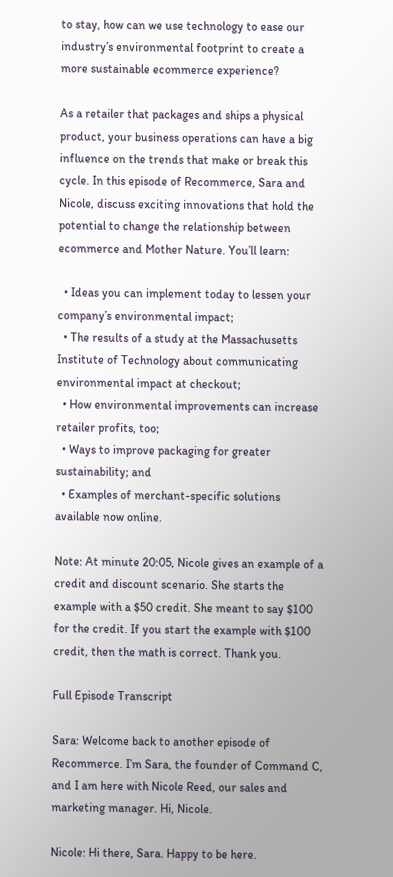to stay, how can we use technology to ease our industry’s environmental footprint to create a more sustainable ecommerce experience?

As a retailer that packages and ships a physical product, your business operations can have a big influence on the trends that make or break this cycle. In this episode of Recommerce, Sara and Nicole, discuss exciting innovations that hold the potential to change the relationship between ecommerce and Mother Nature. You’ll learn:

  • Ideas you can implement today to lessen your company’s environmental impact;
  • The results of a study at the Massachusetts Institute of Technology about communicating environmental impact at checkout;
  • How environmental improvements can increase retailer profits, too;
  • Ways to improve packaging for greater sustainability; and
  • Examples of merchant-specific solutions available now online.

Note: At minute 20:05, Nicole gives an example of a credit and discount scenario. She starts the example with a $50 credit. She meant to say $100 for the credit. If you start the example with $100 credit, then the math is correct. Thank you.

Full Episode Transcript

Sara: Welcome back to another episode of Recommerce. I’m Sara, the founder of Command C, and I am here with Nicole Reed, our sales and marketing manager. Hi, Nicole.

Nicole: Hi there, Sara. Happy to be here.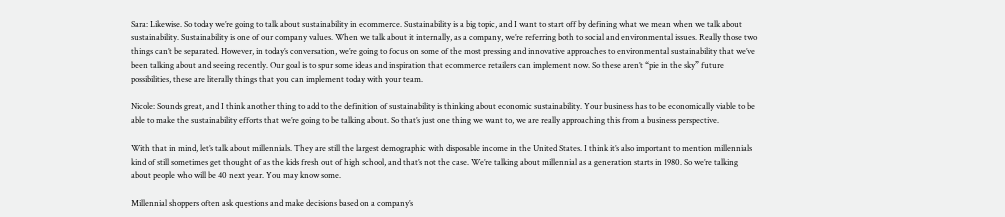Sara: Likewise. So today we’re going to talk about sustainability in ecommerce. Sustainability is a big topic, and I want to start off by defining what we mean when we talk about sustainability. Sustainability is one of our company values. When we talk about it internally, as a company, we’re referring both to social and environmental issues. Really those two things can’t be separated. However, in today’s conversation, we’re going to focus on some of the most pressing and innovative approaches to environmental sustainability that we’ve been talking about and seeing recently. Our goal is to spur some ideas and inspiration that ecommerce retailers can implement now. So these aren’t “pie in the sky” future possibilities, these are literally things that you can implement today with your team.

Nicole: Sounds great, and I think another thing to add to the definition of sustainability is thinking about economic sustainability. Your business has to be economically viable to be able to make the sustainability efforts that we’re going to be talking about. So that’s just one thing we want to, we are really approaching this from a business perspective.

With that in mind, let’s talk about millennials. They are still the largest demographic with disposable income in the United States. I think it’s also important to mention millennials kind of still sometimes get thought of as the kids fresh out of high school, and that’s not the case. We’re talking about millennial as a generation starts in 1980. So we’re talking about people who will be 40 next year. You may know some.

Millennial shoppers often ask questions and make decisions based on a company’s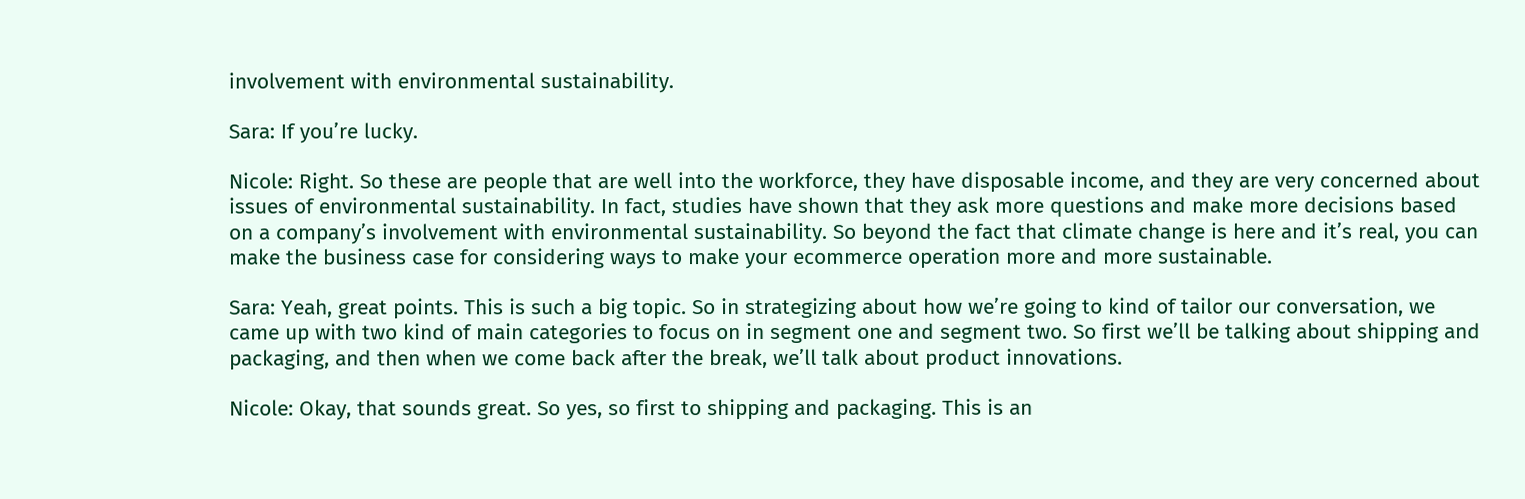involvement with environmental sustainability.

Sara: If you’re lucky.

Nicole: Right. So these are people that are well into the workforce, they have disposable income, and they are very concerned about issues of environmental sustainability. In fact, studies have shown that they ask more questions and make more decisions based on a company’s involvement with environmental sustainability. So beyond the fact that climate change is here and it’s real, you can make the business case for considering ways to make your ecommerce operation more and more sustainable.

Sara: Yeah, great points. This is such a big topic. So in strategizing about how we’re going to kind of tailor our conversation, we came up with two kind of main categories to focus on in segment one and segment two. So first we’ll be talking about shipping and packaging, and then when we come back after the break, we’ll talk about product innovations.

Nicole: Okay, that sounds great. So yes, so first to shipping and packaging. This is an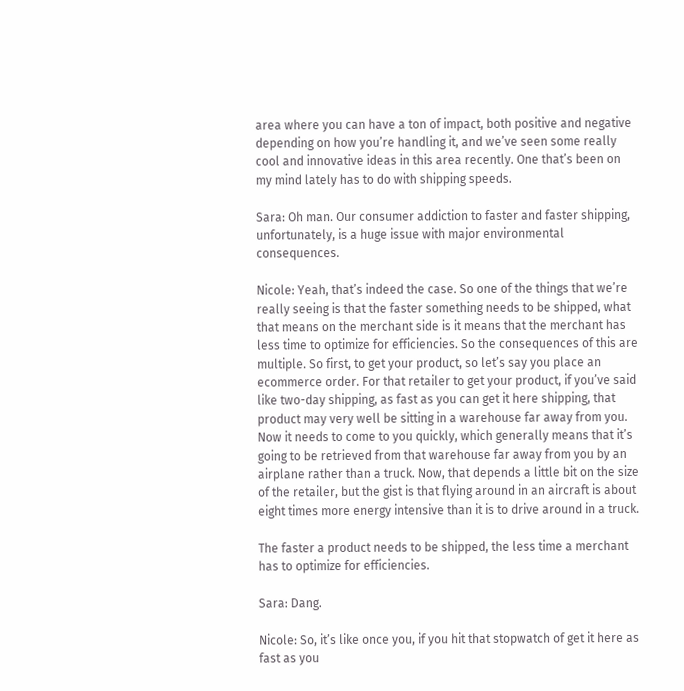area where you can have a ton of impact, both positive and negative depending on how you’re handling it, and we’ve seen some really cool and innovative ideas in this area recently. One that’s been on my mind lately has to do with shipping speeds.

Sara: Oh man. Our consumer addiction to faster and faster shipping, unfortunately, is a huge issue with major environmental consequences.

Nicole: Yeah, that’s indeed the case. So one of the things that we’re really seeing is that the faster something needs to be shipped, what that means on the merchant side is it means that the merchant has less time to optimize for efficiencies. So the consequences of this are multiple. So first, to get your product, so let’s say you place an ecommerce order. For that retailer to get your product, if you’ve said like two-day shipping, as fast as you can get it here shipping, that product may very well be sitting in a warehouse far away from you. Now it needs to come to you quickly, which generally means that it’s going to be retrieved from that warehouse far away from you by an airplane rather than a truck. Now, that depends a little bit on the size of the retailer, but the gist is that flying around in an aircraft is about eight times more energy intensive than it is to drive around in a truck.

The faster a product needs to be shipped, the less time a merchant has to optimize for efficiencies.

Sara: Dang.

Nicole: So, it’s like once you, if you hit that stopwatch of get it here as fast as you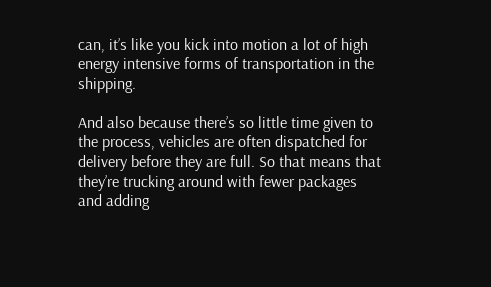can, it’s like you kick into motion a lot of high energy intensive forms of transportation in the shipping.

And also because there’s so little time given to the process, vehicles are often dispatched for delivery before they are full. So that means that they’re trucking around with fewer packages and adding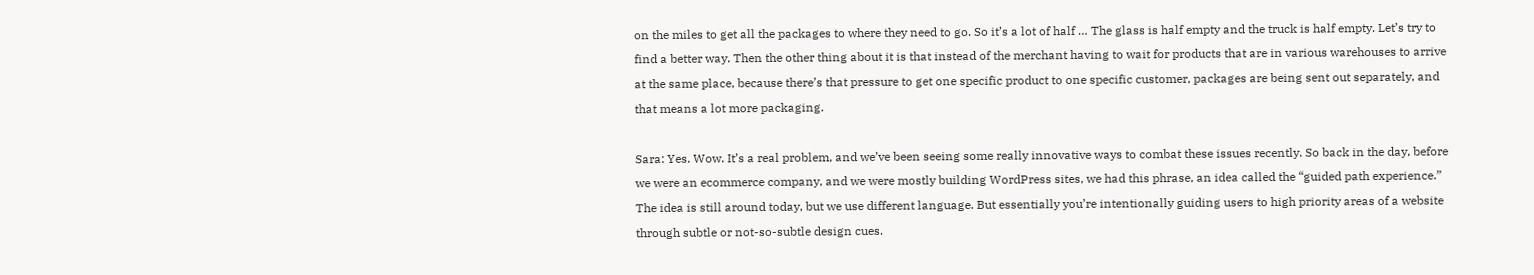on the miles to get all the packages to where they need to go. So it’s a lot of half … The glass is half empty and the truck is half empty. Let’s try to find a better way. Then the other thing about it is that instead of the merchant having to wait for products that are in various warehouses to arrive at the same place, because there’s that pressure to get one specific product to one specific customer, packages are being sent out separately, and that means a lot more packaging.

Sara: Yes. Wow. It’s a real problem, and we’ve been seeing some really innovative ways to combat these issues recently. So back in the day, before we were an ecommerce company, and we were mostly building WordPress sites, we had this phrase, an idea called the “guided path experience.” The idea is still around today, but we use different language. But essentially you’re intentionally guiding users to high priority areas of a website through subtle or not-so-subtle design cues.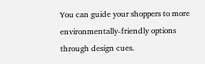You can guide your shoppers to more environmentally-friendly options through design cues.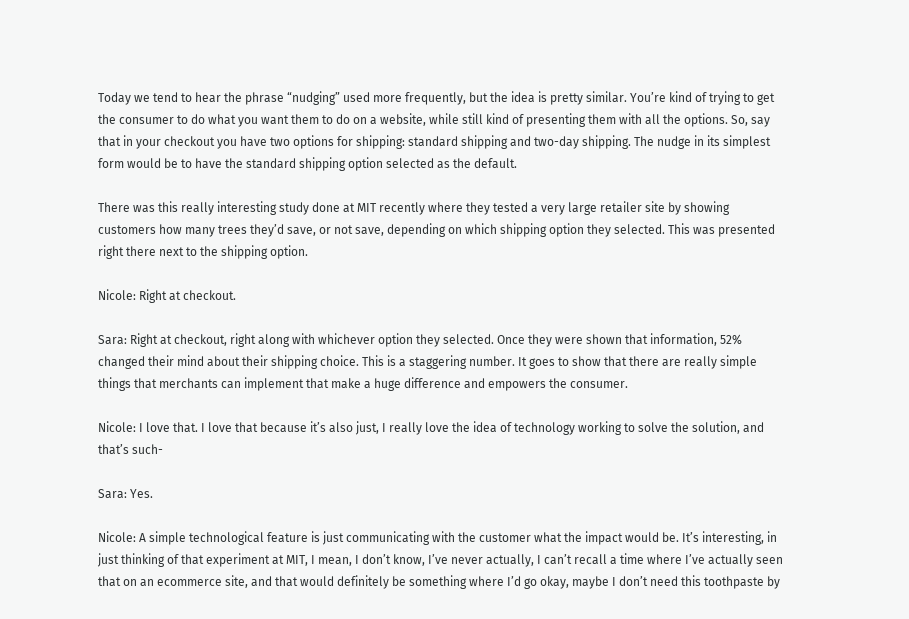Today we tend to hear the phrase “nudging” used more frequently, but the idea is pretty similar. You’re kind of trying to get the consumer to do what you want them to do on a website, while still kind of presenting them with all the options. So, say that in your checkout you have two options for shipping: standard shipping and two-day shipping. The nudge in its simplest form would be to have the standard shipping option selected as the default.

There was this really interesting study done at MIT recently where they tested a very large retailer site by showing customers how many trees they’d save, or not save, depending on which shipping option they selected. This was presented right there next to the shipping option.

Nicole: Right at checkout.

Sara: Right at checkout, right along with whichever option they selected. Once they were shown that information, 52% changed their mind about their shipping choice. This is a staggering number. It goes to show that there are really simple things that merchants can implement that make a huge difference and empowers the consumer.

Nicole: I love that. I love that because it’s also just, I really love the idea of technology working to solve the solution, and that’s such-

Sara: Yes.

Nicole: A simple technological feature is just communicating with the customer what the impact would be. It’s interesting, in just thinking of that experiment at MIT, I mean, I don’t know, I’ve never actually, I can’t recall a time where I’ve actually seen that on an ecommerce site, and that would definitely be something where I’d go okay, maybe I don’t need this toothpaste by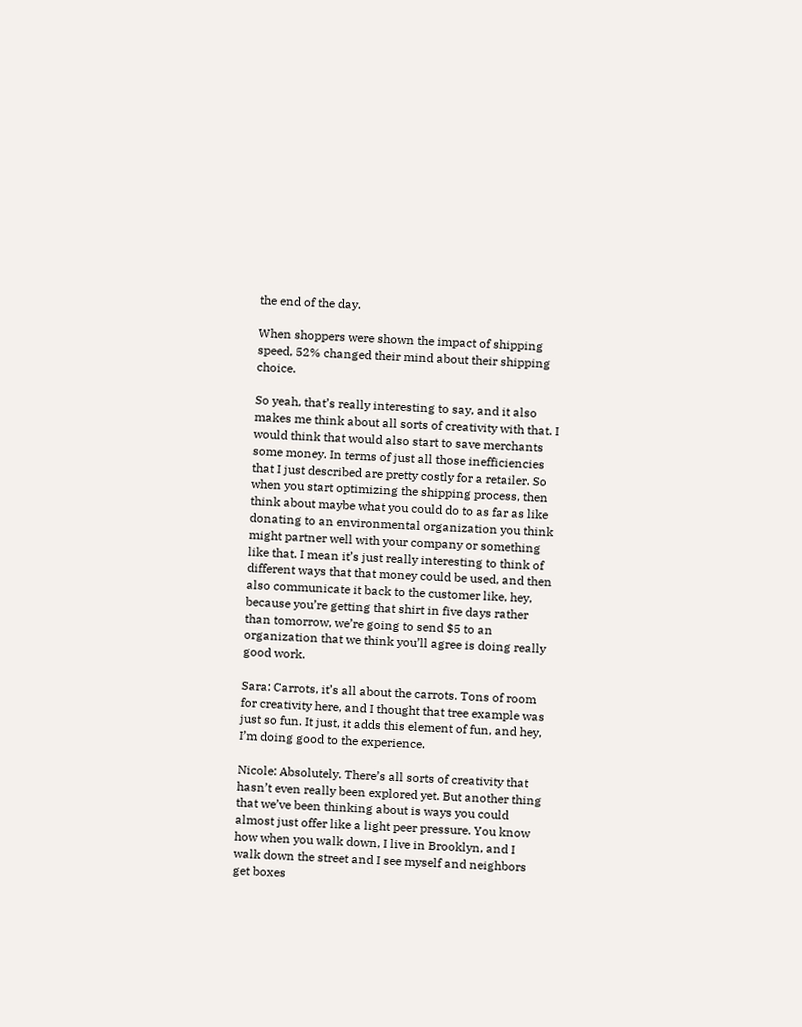the end of the day.

When shoppers were shown the impact of shipping speed, 52% changed their mind about their shipping choice.

So yeah, that’s really interesting to say, and it also makes me think about all sorts of creativity with that. I would think that would also start to save merchants some money. In terms of just all those inefficiencies that I just described are pretty costly for a retailer. So when you start optimizing the shipping process, then think about maybe what you could do to as far as like donating to an environmental organization you think might partner well with your company or something like that. I mean it’s just really interesting to think of different ways that that money could be used, and then also communicate it back to the customer like, hey, because you’re getting that shirt in five days rather than tomorrow, we’re going to send $5 to an organization that we think you’ll agree is doing really good work.

Sara: Carrots, it’s all about the carrots. Tons of room for creativity here, and I thought that tree example was just so fun. It just, it adds this element of fun, and hey, I’m doing good to the experience.

Nicole: Absolutely. There’s all sorts of creativity that hasn’t even really been explored yet. But another thing that we’ve been thinking about is ways you could almost just offer like a light peer pressure. You know how when you walk down, I live in Brooklyn, and I walk down the street and I see myself and neighbors get boxes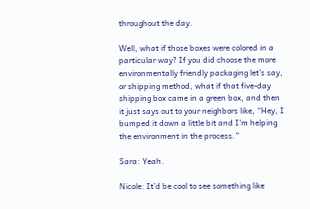throughout the day.

Well, what if those boxes were colored in a particular way? If you did choose the more environmentally friendly packaging let’s say, or shipping method, what if that five-day shipping box came in a green box, and then it just says out to your neighbors like, “Hey, I bumped it down a little bit and I’m helping the environment in the process.”

Sara: Yeah.

Nicole: It’d be cool to see something like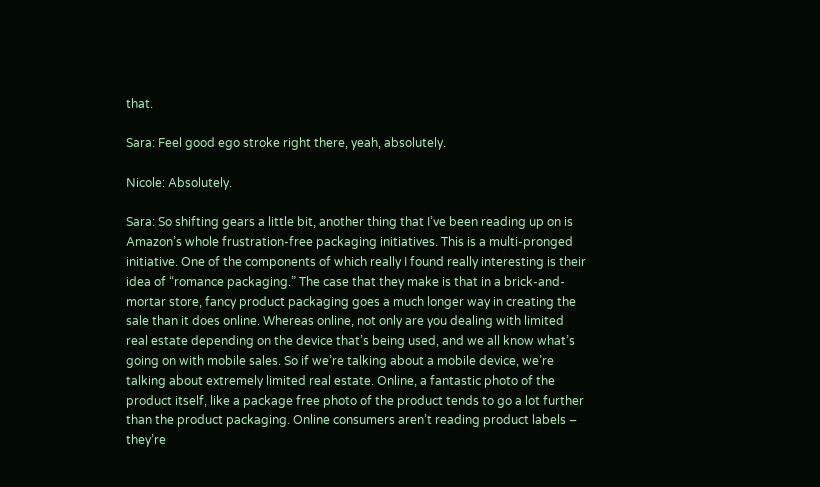that.

Sara: Feel good ego stroke right there, yeah, absolutely.

Nicole: Absolutely.

Sara: So shifting gears a little bit, another thing that I’ve been reading up on is Amazon’s whole frustration-free packaging initiatives. This is a multi-pronged initiative. One of the components of which really I found really interesting is their idea of “romance packaging.” The case that they make is that in a brick-and-mortar store, fancy product packaging goes a much longer way in creating the sale than it does online. Whereas online, not only are you dealing with limited real estate depending on the device that’s being used, and we all know what’s going on with mobile sales. So if we’re talking about a mobile device, we’re talking about extremely limited real estate. Online, a fantastic photo of the product itself, like a package free photo of the product tends to go a lot further than the product packaging. Online consumers aren’t reading product labels – they’re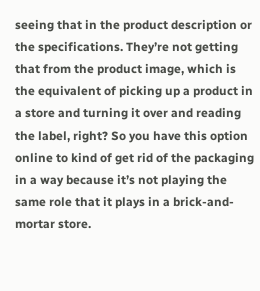seeing that in the product description or the specifications. They’re not getting that from the product image, which is the equivalent of picking up a product in a store and turning it over and reading the label, right? So you have this option online to kind of get rid of the packaging in a way because it’s not playing the same role that it plays in a brick-and-mortar store.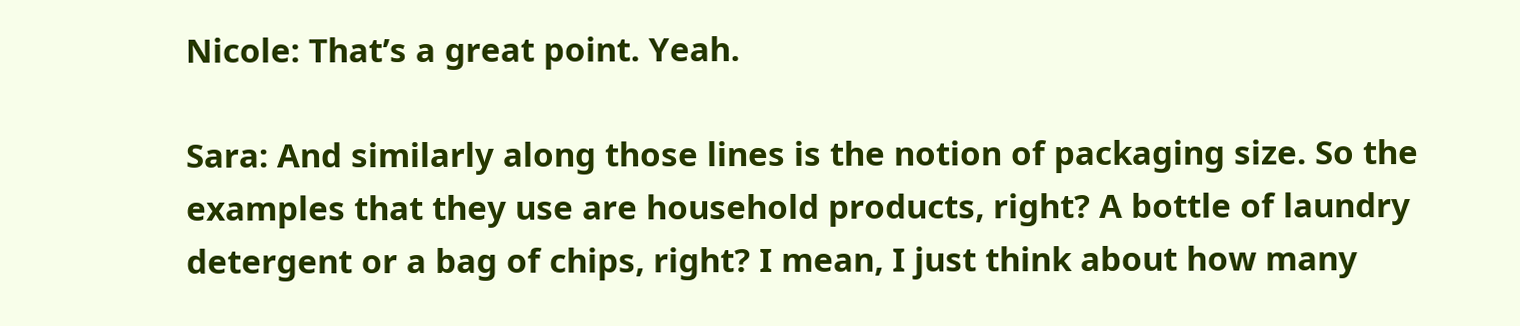Nicole: That’s a great point. Yeah.

Sara: And similarly along those lines is the notion of packaging size. So the examples that they use are household products, right? A bottle of laundry detergent or a bag of chips, right? I mean, I just think about how many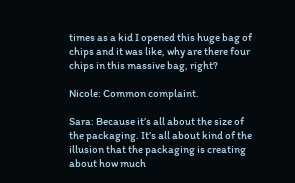times as a kid I opened this huge bag of chips and it was like, why are there four chips in this massive bag, right?

Nicole: Common complaint.

Sara: Because it’s all about the size of the packaging. It’s all about kind of the illusion that the packaging is creating about how much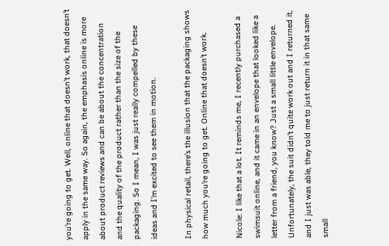you’re going to get. Well, online that doesn’t work, that doesn’t apply in the same way. So again, the emphasis online is more about product reviews and can be about the concentration and the quality of the product rather than the size of the packaging. So I mean, I was just really compelled by these ideas and I’m excited to see them in motion.

In physical retail, there’s the illusion that the packaging shows how much you’re going to get. Online that doesn’t work.

Nicole: I like that a lot. It reminds me, I recently purchased a swimsuit online, and it came in an envelope that looked like a letter from a friend, you know? Just a small little envelope. Unfortunately, the suit didn’t quite work out and I returned it, and I just was able, they told me to just return it in that same small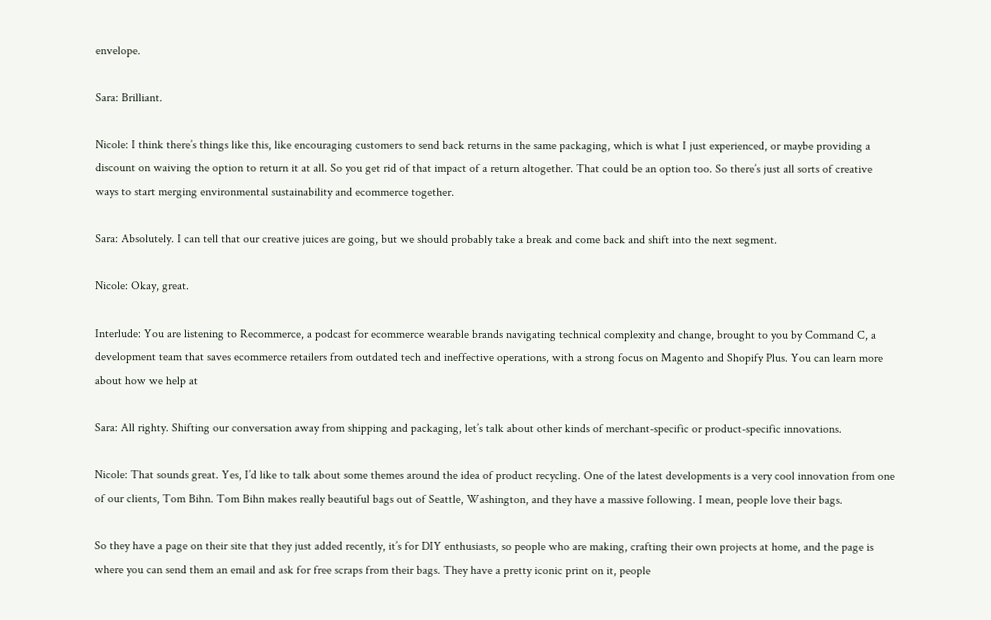envelope.

Sara: Brilliant.

Nicole: I think there’s things like this, like encouraging customers to send back returns in the same packaging, which is what I just experienced, or maybe providing a discount on waiving the option to return it at all. So you get rid of that impact of a return altogether. That could be an option too. So there’s just all sorts of creative ways to start merging environmental sustainability and ecommerce together.

Sara: Absolutely. I can tell that our creative juices are going, but we should probably take a break and come back and shift into the next segment.

Nicole: Okay, great.

Interlude: You are listening to Recommerce, a podcast for ecommerce wearable brands navigating technical complexity and change, brought to you by Command C, a development team that saves ecommerce retailers from outdated tech and ineffective operations, with a strong focus on Magento and Shopify Plus. You can learn more about how we help at

Sara: All righty. Shifting our conversation away from shipping and packaging, let’s talk about other kinds of merchant-specific or product-specific innovations.

Nicole: That sounds great. Yes, I’d like to talk about some themes around the idea of product recycling. One of the latest developments is a very cool innovation from one of our clients, Tom Bihn. Tom Bihn makes really beautiful bags out of Seattle, Washington, and they have a massive following. I mean, people love their bags.

So they have a page on their site that they just added recently, it’s for DIY enthusiasts, so people who are making, crafting their own projects at home, and the page is where you can send them an email and ask for free scraps from their bags. They have a pretty iconic print on it, people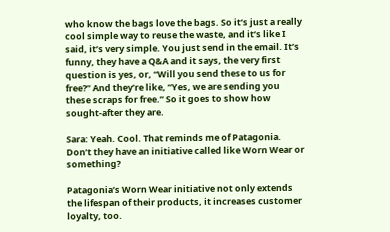who know the bags love the bags. So it’s just a really cool simple way to reuse the waste, and it’s like I said, it’s very simple. You just send in the email. It’s funny, they have a Q&A and it says, the very first question is yes, or, “Will you send these to us for free?” And they’re like, “Yes, we are sending you these scraps for free.” So it goes to show how sought-after they are.

Sara: Yeah. Cool. That reminds me of Patagonia. Don’t they have an initiative called like Worn Wear or something?

Patagonia’s Worn Wear initiative not only extends the lifespan of their products, it increases customer loyalty, too.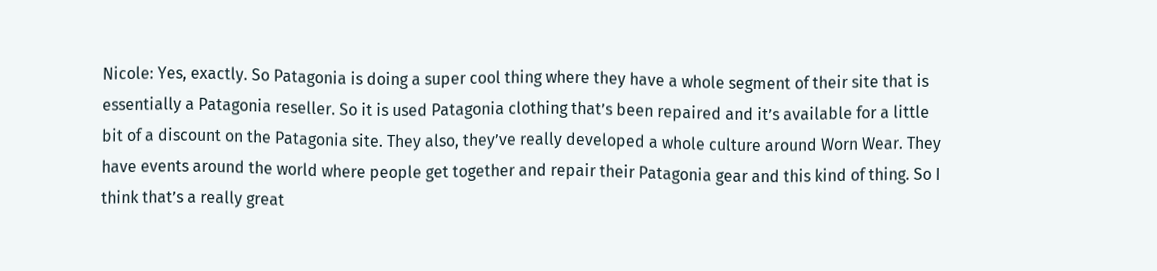Nicole: Yes, exactly. So Patagonia is doing a super cool thing where they have a whole segment of their site that is essentially a Patagonia reseller. So it is used Patagonia clothing that’s been repaired and it’s available for a little bit of a discount on the Patagonia site. They also, they’ve really developed a whole culture around Worn Wear. They have events around the world where people get together and repair their Patagonia gear and this kind of thing. So I think that’s a really great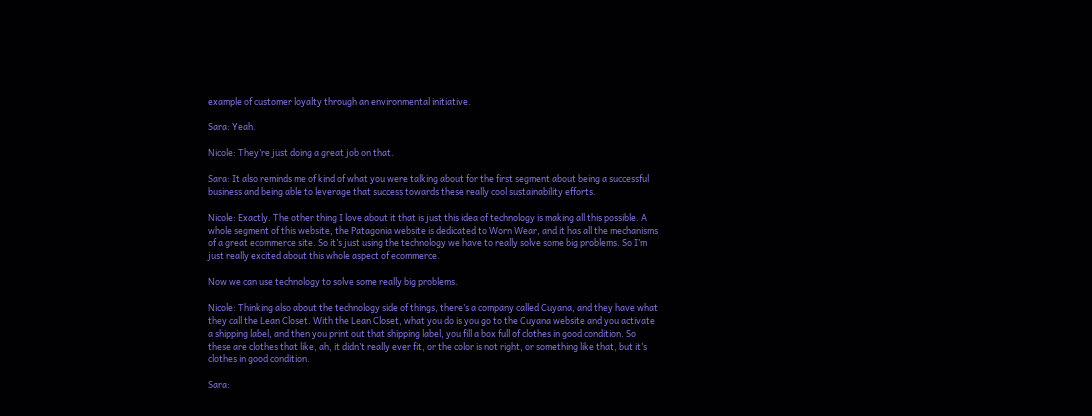example of customer loyalty through an environmental initiative.

Sara: Yeah.

Nicole: They’re just doing a great job on that.

Sara: It also reminds me of kind of what you were talking about for the first segment about being a successful business and being able to leverage that success towards these really cool sustainability efforts.

Nicole: Exactly. The other thing I love about it that is just this idea of technology is making all this possible. A whole segment of this website, the Patagonia website is dedicated to Worn Wear, and it has all the mechanisms of a great ecommerce site. So it’s just using the technology we have to really solve some big problems. So I’m just really excited about this whole aspect of ecommerce.

Now we can use technology to solve some really big problems.

Nicole: Thinking also about the technology side of things, there’s a company called Cuyana, and they have what they call the Lean Closet. With the Lean Closet, what you do is you go to the Cuyana website and you activate a shipping label, and then you print out that shipping label, you fill a box full of clothes in good condition. So these are clothes that like, ah, it didn’t really ever fit, or the color is not right, or something like that, but it’s clothes in good condition.

Sara: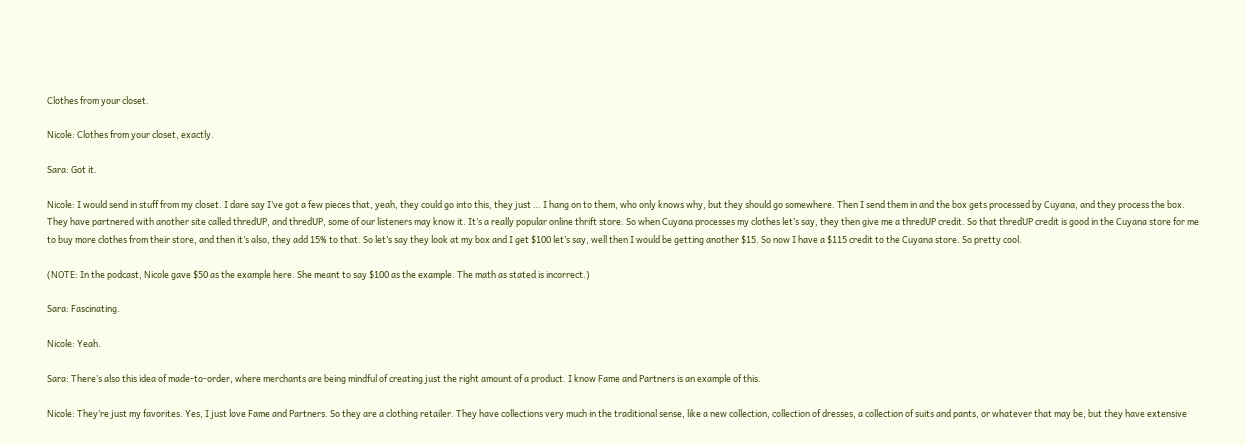Clothes from your closet.

Nicole: Clothes from your closet, exactly.

Sara: Got it.

Nicole: I would send in stuff from my closet. I dare say I’ve got a few pieces that, yeah, they could go into this, they just … I hang on to them, who only knows why, but they should go somewhere. Then I send them in and the box gets processed by Cuyana, and they process the box. They have partnered with another site called thredUP, and thredUP, some of our listeners may know it. It’s a really popular online thrift store. So when Cuyana processes my clothes let’s say, they then give me a thredUP credit. So that thredUP credit is good in the Cuyana store for me to buy more clothes from their store, and then it’s also, they add 15% to that. So let’s say they look at my box and I get $100 let’s say, well then I would be getting another $15. So now I have a $115 credit to the Cuyana store. So pretty cool.

(NOTE: In the podcast, Nicole gave $50 as the example here. She meant to say $100 as the example. The math as stated is incorrect.)

Sara: Fascinating.

Nicole: Yeah.

Sara: There’s also this idea of made-to-order, where merchants are being mindful of creating just the right amount of a product. I know Fame and Partners is an example of this.

Nicole: They’re just my favorites. Yes, I just love Fame and Partners. So they are a clothing retailer. They have collections very much in the traditional sense, like a new collection, collection of dresses, a collection of suits and pants, or whatever that may be, but they have extensive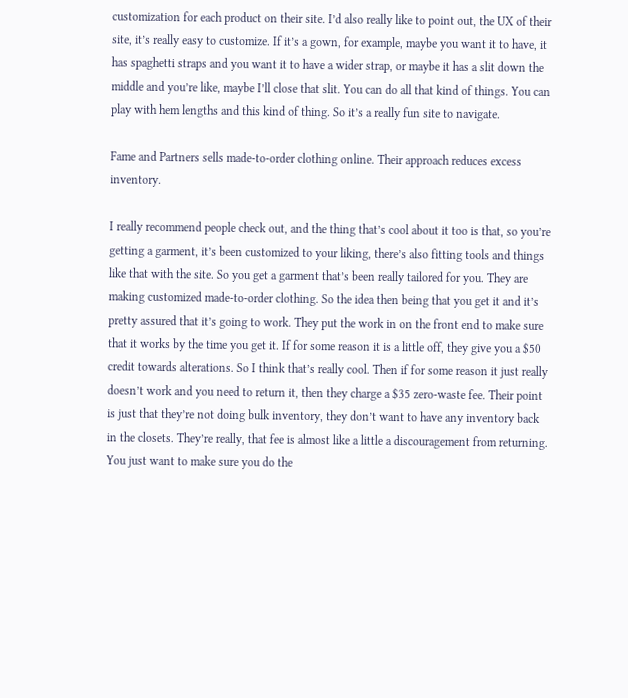customization for each product on their site. I’d also really like to point out, the UX of their site, it’s really easy to customize. If it’s a gown, for example, maybe you want it to have, it has spaghetti straps and you want it to have a wider strap, or maybe it has a slit down the middle and you’re like, maybe I’ll close that slit. You can do all that kind of things. You can play with hem lengths and this kind of thing. So it’s a really fun site to navigate.

Fame and Partners sells made-to-order clothing online. Their approach reduces excess inventory.

I really recommend people check out, and the thing that’s cool about it too is that, so you’re getting a garment, it’s been customized to your liking, there’s also fitting tools and things like that with the site. So you get a garment that’s been really tailored for you. They are making customized made-to-order clothing. So the idea then being that you get it and it’s pretty assured that it’s going to work. They put the work in on the front end to make sure that it works by the time you get it. If for some reason it is a little off, they give you a $50 credit towards alterations. So I think that’s really cool. Then if for some reason it just really doesn’t work and you need to return it, then they charge a $35 zero-waste fee. Their point is just that they’re not doing bulk inventory, they don’t want to have any inventory back in the closets. They’re really, that fee is almost like a little a discouragement from returning. You just want to make sure you do the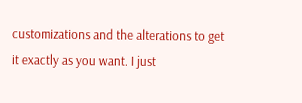customizations and the alterations to get it exactly as you want. I just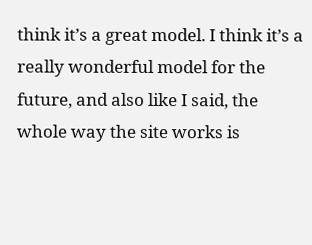think it’s a great model. I think it’s a really wonderful model for the future, and also like I said, the whole way the site works is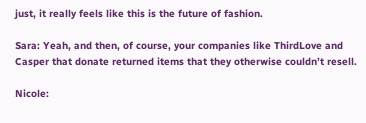just, it really feels like this is the future of fashion.

Sara: Yeah, and then, of course, your companies like ThirdLove and Casper that donate returned items that they otherwise couldn’t resell.

Nicole: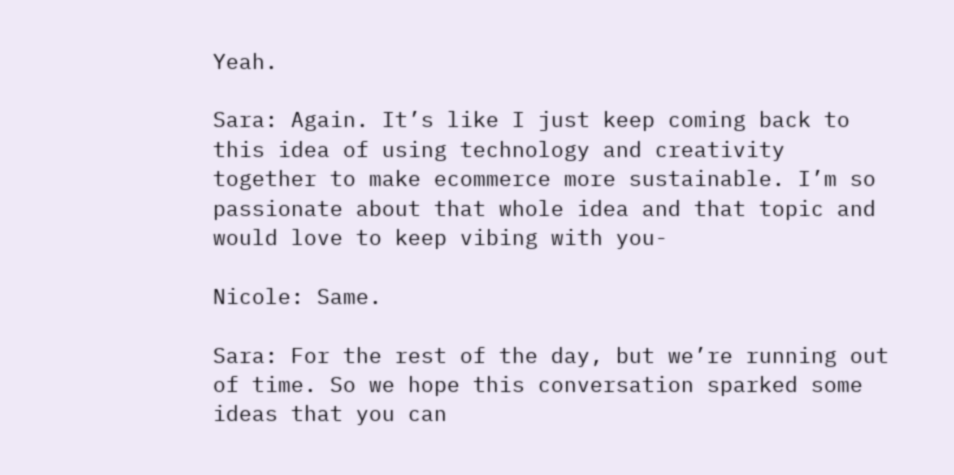Yeah.

Sara: Again. It’s like I just keep coming back to this idea of using technology and creativity together to make ecommerce more sustainable. I’m so passionate about that whole idea and that topic and would love to keep vibing with you-

Nicole: Same.

Sara: For the rest of the day, but we’re running out of time. So we hope this conversation sparked some ideas that you can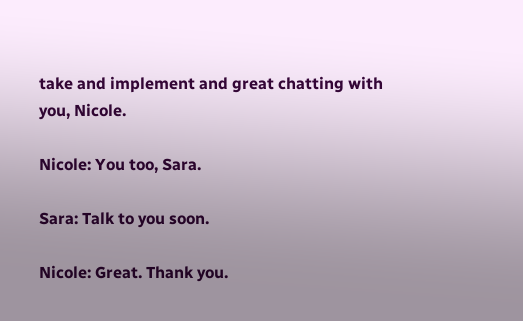take and implement and great chatting with you, Nicole.

Nicole: You too, Sara.

Sara: Talk to you soon.

Nicole: Great. Thank you.